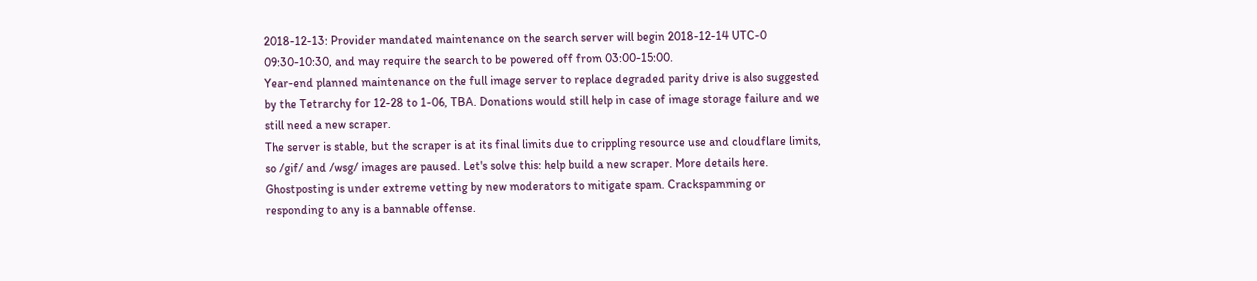2018-12-13: Provider mandated maintenance on the search server will begin 2018-12-14 UTC-0 09:30-10:30, and may require the search to be powered off from 03:00-15:00.
Year-end planned maintenance on the full image server to replace degraded parity drive is also suggested by the Tetrarchy for 12-28 to 1-06, TBA. Donations would still help in case of image storage failure and we still need a new scraper.
The server is stable, but the scraper is at its final limits due to crippling resource use and cloudflare limits, so /gif/ and /wsg/ images are paused. Let's solve this: help build a new scraper. More details here.
Ghostposting is under extreme vetting by new moderators to mitigate spam. Crackspamming or responding to any is a bannable offense.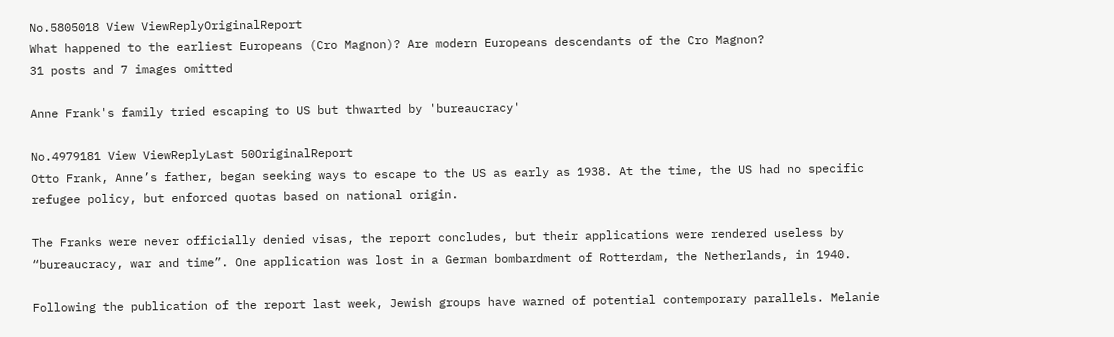No.5805018 View ViewReplyOriginalReport
What happened to the earliest Europeans (Cro Magnon)? Are modern Europeans descendants of the Cro Magnon?
31 posts and 7 images omitted

Anne Frank's family tried escaping to US but thwarted by 'bureaucracy'

No.4979181 View ViewReplyLast 50OriginalReport
Otto Frank, Anne’s father, began seeking ways to escape to the US as early as 1938. At the time, the US had no specific refugee policy, but enforced quotas based on national origin.

The Franks were never officially denied visas, the report concludes, but their applications were rendered useless by “bureaucracy, war and time”. One application was lost in a German bombardment of Rotterdam, the Netherlands, in 1940.

Following the publication of the report last week, Jewish groups have warned of potential contemporary parallels. Melanie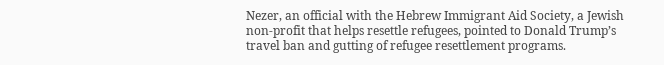Nezer, an official with the Hebrew Immigrant Aid Society, a Jewish non-profit that helps resettle refugees, pointed to Donald Trump’s travel ban and gutting of refugee resettlement programs.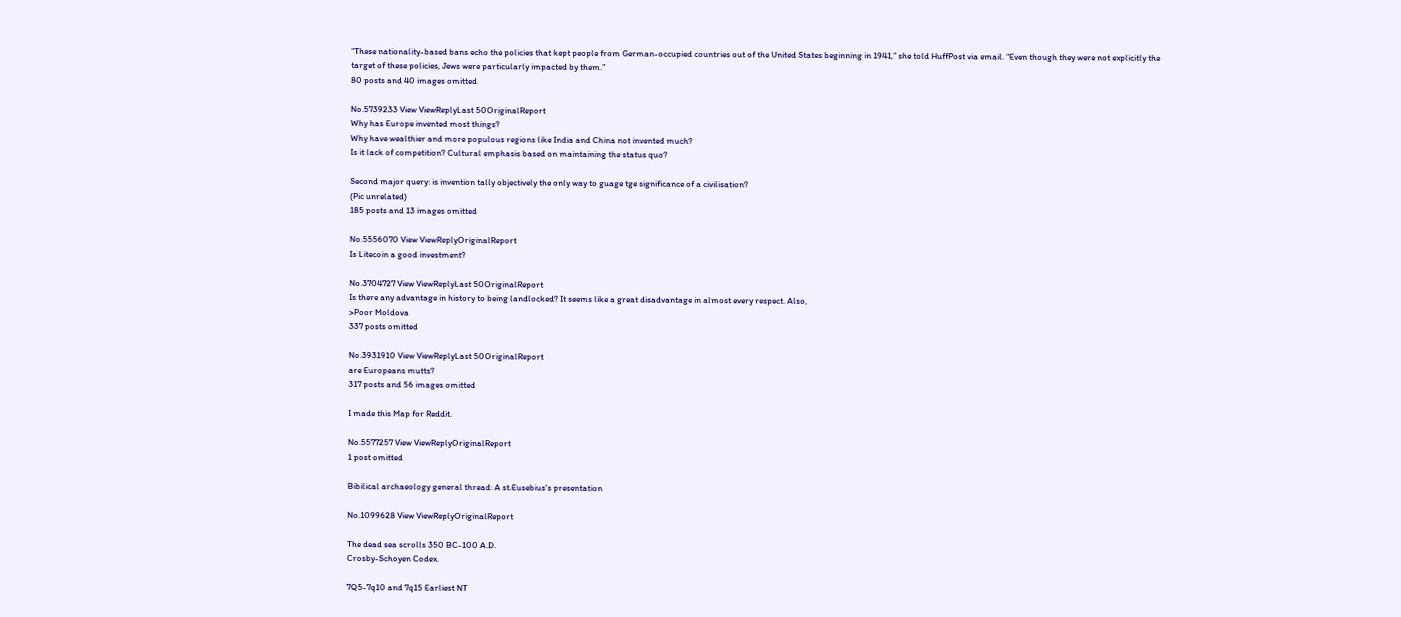“These nationality-based bans echo the policies that kept people from German-occupied countries out of the United States beginning in 1941,” she told HuffPost via email. “Even though they were not explicitly the target of these policies, Jews were particularly impacted by them.”
80 posts and 40 images omitted

No.5739233 View ViewReplyLast 50OriginalReport
Why has Europe invented most things?
Why have wealthier and more populous regions like India and China not invented much?
Is it lack of competition? Cultural emphasis based on maintaining the status quo?

Second major query: is invention tally objectively the only way to guage tge significance of a civilisation?
(Pic unrelated)
185 posts and 13 images omitted

No.5556070 View ViewReplyOriginalReport
Is Litecoin a good investment?

No.3704727 View ViewReplyLast 50OriginalReport
Is there any advantage in history to being landlocked? It seems like a great disadvantage in almost every respect. Also,
>Poor Moldova
337 posts omitted

No.3931910 View ViewReplyLast 50OriginalReport
are Europeans mutts?
317 posts and 56 images omitted

I made this Map for Reddit.

No.5577257 View ViewReplyOriginalReport
1 post omitted

Bibilical archaeology general thread: A st.Eusebius's presentation

No.1099628 View ViewReplyOriginalReport

The dead sea scrolls 350 BC-100 A.D.
Crosby-Schoyen Codex.

7Q5-7q10 and 7q15 Earliest NT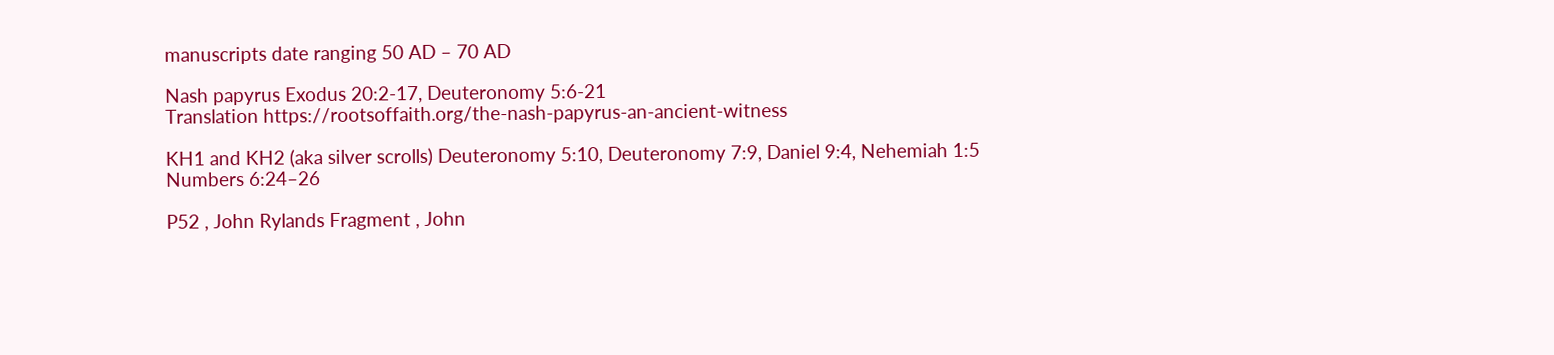manuscripts date ranging 50 AD – 70 AD

Nash papyrus Exodus 20:2-17, Deuteronomy 5:6-21
Translation https://rootsoffaith.org/the-nash-papyrus-an-ancient-witness

KH1 and KH2 (aka silver scrolls) Deuteronomy 5:10, Deuteronomy 7:9, Daniel 9:4, Nehemiah 1:5 Numbers 6:24–26

P52 , John Rylands Fragment , John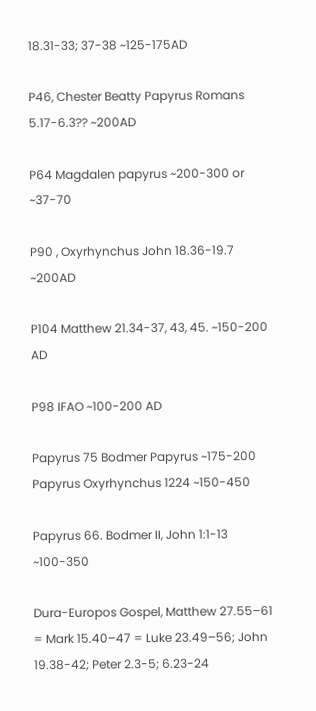18.31-33; 37-38 ~125-175AD

P46, Chester Beatty Papyrus Romans 5.17-6.3?? ~200AD

P64 Magdalen papyrus ~200-300 or ~37-70

P90 , Oxyrhynchus John 18.36-19.7 ~200AD

P104 Matthew 21.34-37, 43, 45. ~150-200 AD

P98 IFAO ~100-200 AD

Papyrus 75 Bodmer Papyrus ~175-200
Papyrus Oxyrhynchus 1224 ~150-450

Papyrus 66. Bodmer II, John 1:1-13 ~100-350

Dura-Europos Gospel, Matthew 27.55–61 = Mark 15.40–47 = Luke 23.49–56; John 19.38-42; Peter 2.3-5; 6.23-24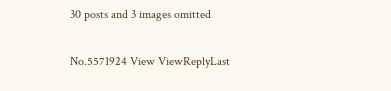30 posts and 3 images omitted

No.5571924 View ViewReplyLast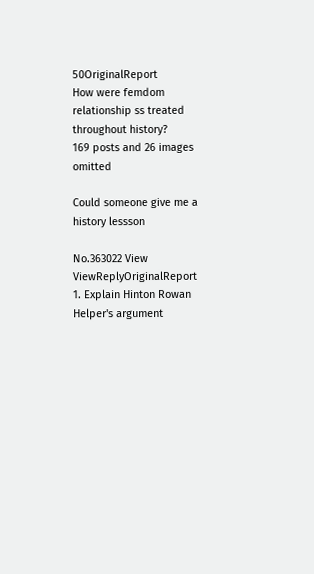50OriginalReport
How were femdom relationship ss treated throughout history?
169 posts and 26 images omitted

Could someone give me a history lessson

No.363022 View ViewReplyOriginalReport
1. Explain Hinton Rowan Helper's argument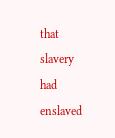that slavery had enslaved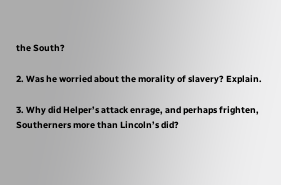the South?

2. Was he worried about the morality of slavery? Explain.

3. Why did Helper’s attack enrage, and perhaps frighten, Southerners more than Lincoln’s did?